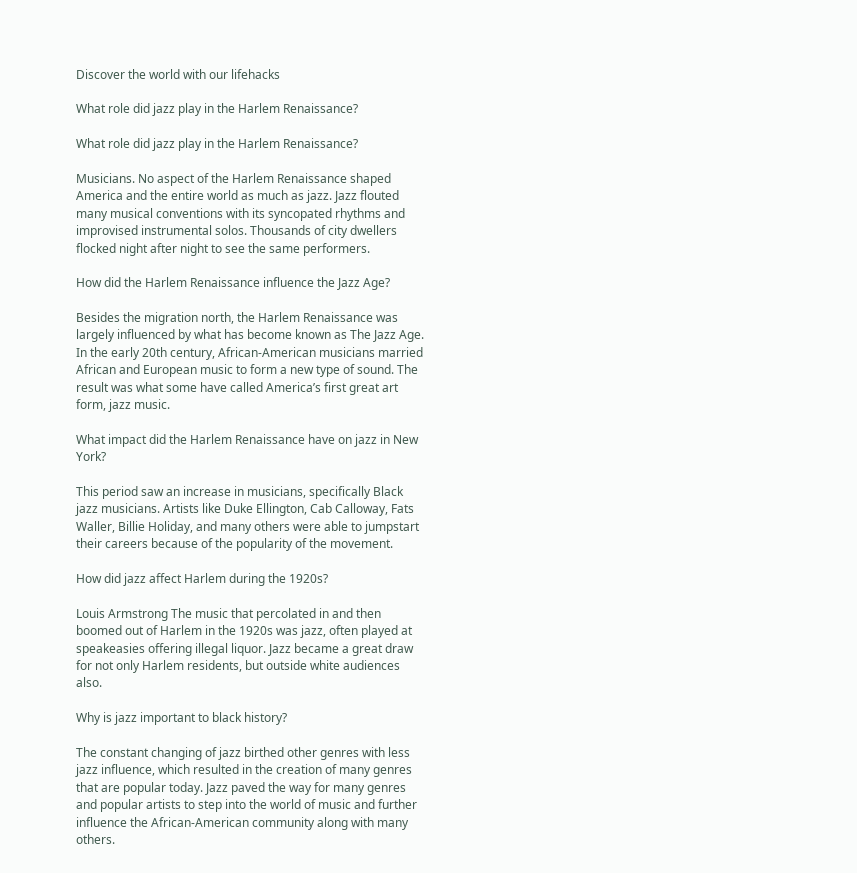Discover the world with our lifehacks

What role did jazz play in the Harlem Renaissance?

What role did jazz play in the Harlem Renaissance?

Musicians. No aspect of the Harlem Renaissance shaped America and the entire world as much as jazz. Jazz flouted many musical conventions with its syncopated rhythms and improvised instrumental solos. Thousands of city dwellers flocked night after night to see the same performers.

How did the Harlem Renaissance influence the Jazz Age?

Besides the migration north, the Harlem Renaissance was largely influenced by what has become known as The Jazz Age. In the early 20th century, African-American musicians married African and European music to form a new type of sound. The result was what some have called America’s first great art form, jazz music.

What impact did the Harlem Renaissance have on jazz in New York?

This period saw an increase in musicians, specifically Black jazz musicians. Artists like Duke Ellington, Cab Calloway, Fats Waller, Billie Holiday, and many others were able to jumpstart their careers because of the popularity of the movement.

How did jazz affect Harlem during the 1920s?

Louis Armstrong The music that percolated in and then boomed out of Harlem in the 1920s was jazz, often played at speakeasies offering illegal liquor. Jazz became a great draw for not only Harlem residents, but outside white audiences also.

Why is jazz important to black history?

The constant changing of jazz birthed other genres with less jazz influence, which resulted in the creation of many genres that are popular today. Jazz paved the way for many genres and popular artists to step into the world of music and further influence the African-American community along with many others.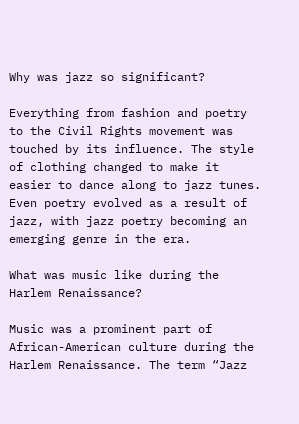Why was jazz so significant?

Everything from fashion and poetry to the Civil Rights movement was touched by its influence. The style of clothing changed to make it easier to dance along to jazz tunes. Even poetry evolved as a result of jazz, with jazz poetry becoming an emerging genre in the era.

What was music like during the Harlem Renaissance?

Music was a prominent part of African-American culture during the Harlem Renaissance. The term “Jazz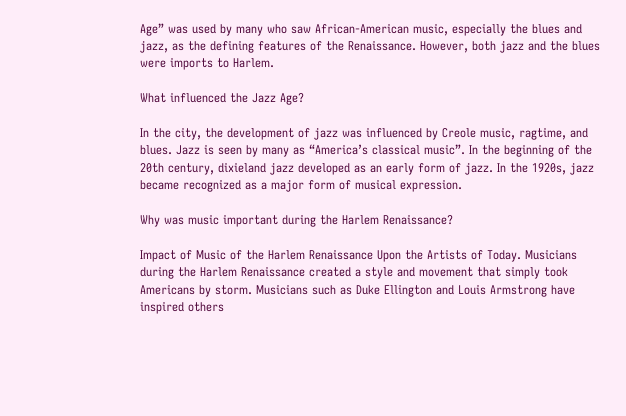Age” was used by many who saw African-American music, especially the blues and jazz, as the defining features of the Renaissance. However, both jazz and the blues were imports to Harlem.

What influenced the Jazz Age?

In the city, the development of jazz was influenced by Creole music, ragtime, and blues. Jazz is seen by many as “America’s classical music”. In the beginning of the 20th century, dixieland jazz developed as an early form of jazz. In the 1920s, jazz became recognized as a major form of musical expression.

Why was music important during the Harlem Renaissance?

Impact of Music of the Harlem Renaissance Upon the Artists of Today. Musicians during the Harlem Renaissance created a style and movement that simply took Americans by storm. Musicians such as Duke Ellington and Louis Armstrong have inspired others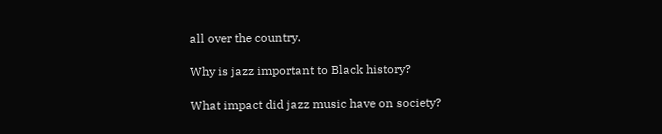all over the country.

Why is jazz important to Black history?

What impact did jazz music have on society?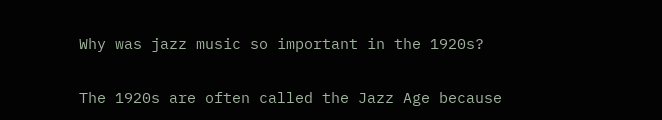Why was jazz music so important in the 1920s?

The 1920s are often called the Jazz Age because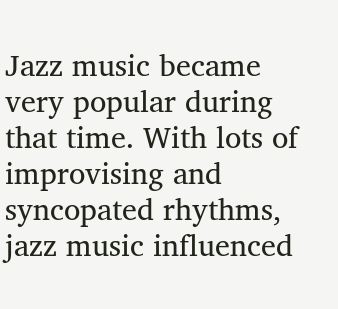Jazz music became very popular during that time. With lots of improvising and syncopated rhythms, jazz music influenced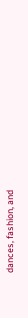dances, fashion, and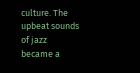culture. The upbeat sounds of jazz became a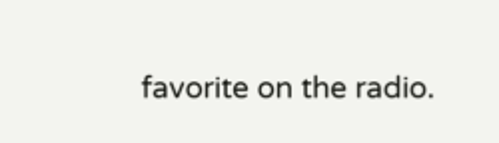favorite on the radio.